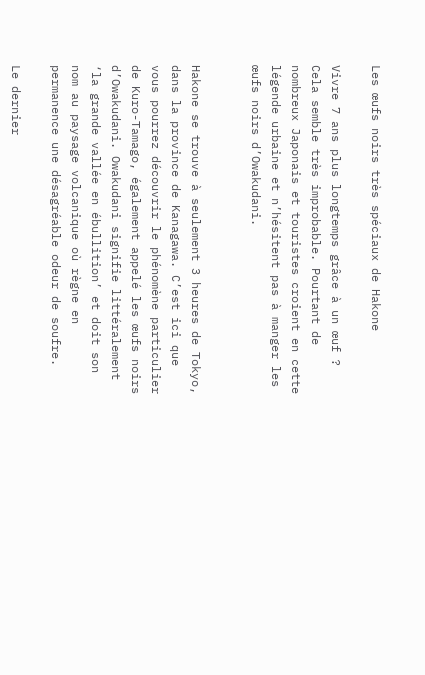Les œufs noirs très spéciaux de Hakone

Vivre 7 ans plus longtemps grâce à un œuf ? Cela semble très improbable. Pourtant de nombreux Japonais et touristes croient en cette légende urbaine et n’hésitent pas à manger les œufs noirs d’Owakudani.


Hakone se trouve à seulement 3 heures de Tokyo, dans la province de Kanagawa. C’est ici que vous pourrez découvrir le phénomène particulier de Kuro-Tamago, également appelé les œufs noirs d’Owakudani. Owakudani signifie littéralement ‘la grande vallée en ébullition’ et doit son nom au paysage volcanique où règne en permanence une désagréable odeur de soufre.

Le dernier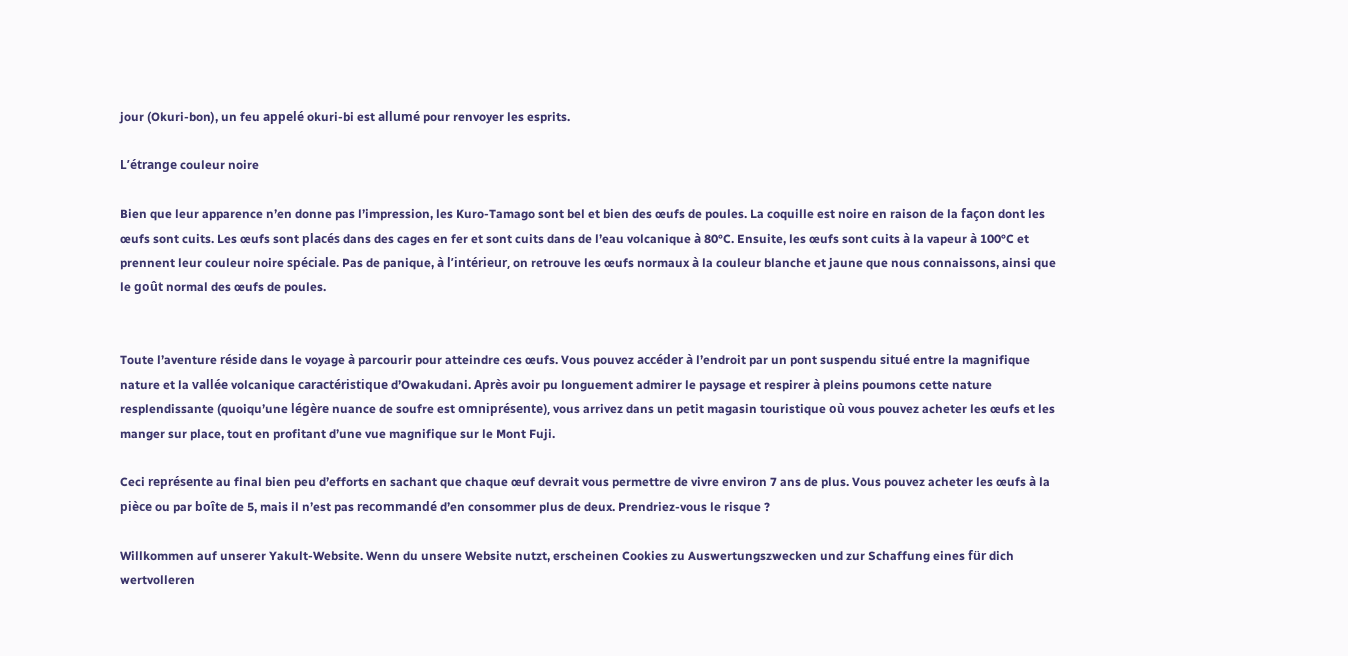jour (Okuri-bon), un feu appelé okuri-bi est allumé pour renvoyer les esprits.

L’étrange couleur noire

Bien que leur apparence n’en donne pas l’impression, les Kuro-Tamago sont bel et bien des œufs de poules. La coquille est noire en raison de la façon dont les œufs sont cuits. Les œufs sont placés dans des cages en fer et sont cuits dans de l’eau volcanique à 80°C. Ensuite, les œufs sont cuits à la vapeur à 100°C et prennent leur couleur noire spéciale. Pas de panique, à l’intérieur, on retrouve les œufs normaux à la couleur blanche et jaune que nous connaissons, ainsi que le goût normal des œufs de poules.


Toute l’aventure réside dans le voyage à parcourir pour atteindre ces œufs. Vous pouvez accéder à l’endroit par un pont suspendu situé entre la magnifique nature et la vallée volcanique caractéristique d’Owakudani. Après avoir pu longuement admirer le paysage et respirer à pleins poumons cette nature resplendissante (quoiqu’une légère nuance de soufre est omniprésente), vous arrivez dans un petit magasin touristique où vous pouvez acheter les œufs et les manger sur place, tout en profitant d’une vue magnifique sur le Mont Fuji.

Ceci représente au final bien peu d’efforts en sachant que chaque œuf devrait vous permettre de vivre environ 7 ans de plus. Vous pouvez acheter les œufs à la pièce ou par boîte de 5, mais il n’est pas recommandé d’en consommer plus de deux. Prendriez-vous le risque ?

Willkommen auf unserer Yakult-Website. Wenn du unsere Website nutzt, erscheinen Cookies zu Auswertungszwecken und zur Schaffung eines für dich wertvolleren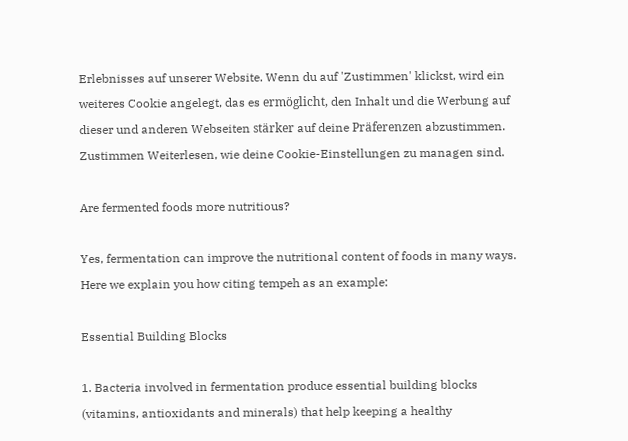Erlebnisses auf unserer Website. Wenn du auf 'Zustimmen' klickst, wird ein weiteres Cookie angelegt, das es ermöglicht, den Inhalt und die Werbung auf dieser und anderen Webseiten stärker auf deine Präferenzen abzustimmen.
Zustimmen Weiterlesen, wie deine Cookie-Einstellungen zu managen sind.

Are fermented foods more nutritious?

Yes, fermentation can improve the nutritional content of foods in many ways. Here we explain you how citing tempeh as an example:

Essential Building Blocks

1. Bacteria involved in fermentation produce essential building blocks (vitamins, antioxidants and minerals) that help keeping a healthy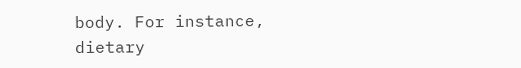body. For instance, dietary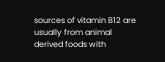sources of vitamin B12 are usually from animal derived foods with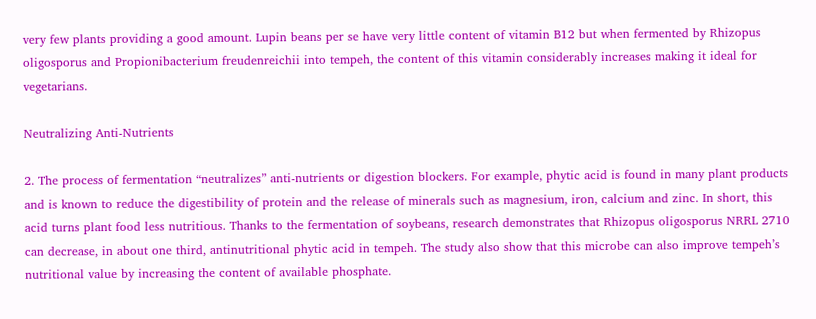very few plants providing a good amount. Lupin beans per se have very little content of vitamin B12 but when fermented by Rhizopus oligosporus and Propionibacterium freudenreichii into tempeh, the content of this vitamin considerably increases making it ideal for vegetarians.

Neutralizing Anti-Nutrients

2. The process of fermentation “neutralizes” anti-nutrients or digestion blockers. For example, phytic acid is found in many plant products and is known to reduce the digestibility of protein and the release of minerals such as magnesium, iron, calcium and zinc. In short, this acid turns plant food less nutritious. Thanks to the fermentation of soybeans, research demonstrates that Rhizopus oligosporus NRRL 2710 can decrease, in about one third, antinutritional phytic acid in tempeh. The study also show that this microbe can also improve tempeh’s nutritional value by increasing the content of available phosphate.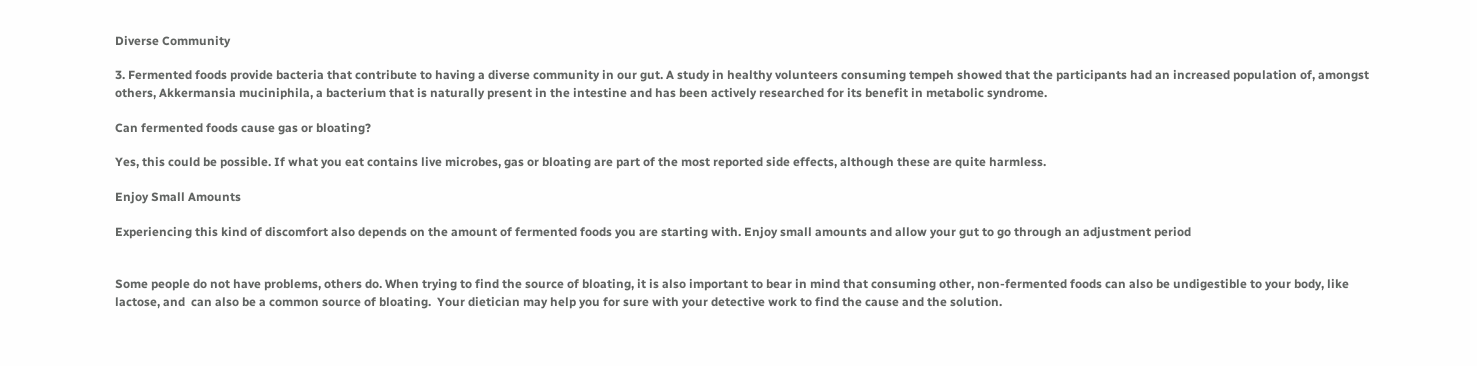Diverse Community

3. Fermented foods provide bacteria that contribute to having a diverse community in our gut. A study in healthy volunteers consuming tempeh showed that the participants had an increased population of, amongst others, Akkermansia muciniphila, a bacterium that is naturally present in the intestine and has been actively researched for its benefit in metabolic syndrome.

Can fermented foods cause gas or bloating?

Yes, this could be possible. If what you eat contains live microbes, gas or bloating are part of the most reported side effects, although these are quite harmless.

Enjoy Small Amounts

Experiencing this kind of discomfort also depends on the amount of fermented foods you are starting with. Enjoy small amounts and allow your gut to go through an adjustment period


Some people do not have problems, others do. When trying to find the source of bloating, it is also important to bear in mind that consuming other, non-fermented foods can also be undigestible to your body, like lactose, and  can also be a common source of bloating.  Your dietician may help you for sure with your detective work to find the cause and the solution.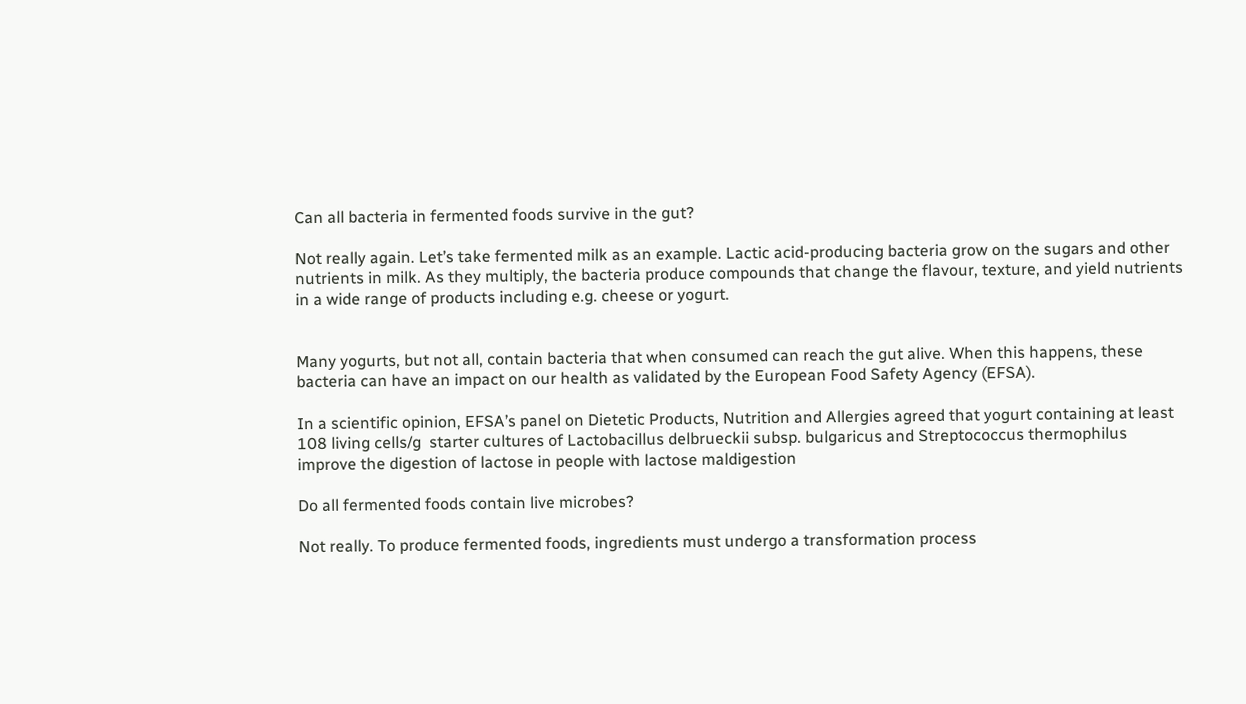Can all bacteria in fermented foods survive in the gut?

Not really again. Let’s take fermented milk as an example. Lactic acid-producing bacteria grow on the sugars and other nutrients in milk. As they multiply, the bacteria produce compounds that change the flavour, texture, and yield nutrients in a wide range of products including e.g. cheese or yogurt.


Many yogurts, but not all, contain bacteria that when consumed can reach the gut alive. When this happens, these bacteria can have an impact on our health as validated by the European Food Safety Agency (EFSA).

In a scientific opinion, EFSA’s panel on Dietetic Products, Nutrition and Allergies agreed that yogurt containing at least 108 living cells/g  starter cultures of Lactobacillus delbrueckii subsp. bulgaricus and Streptococcus thermophilus improve the digestion of lactose in people with lactose maldigestion

Do all fermented foods contain live microbes?

Not really. To produce fermented foods, ingredients must undergo a transformation process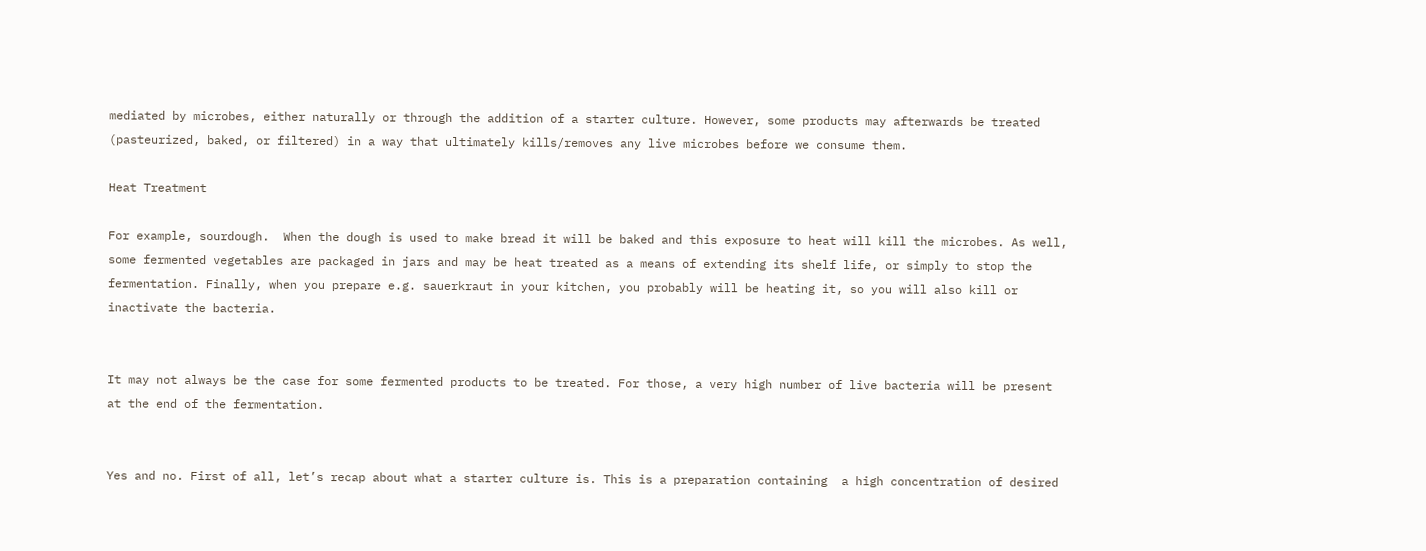mediated by microbes, either naturally or through the addition of a starter culture. However, some products may afterwards be treated (pasteurized, baked, or filtered) in a way that ultimately kills/removes any live microbes before we consume them.

Heat Treatment

For example, sourdough.  When the dough is used to make bread it will be baked and this exposure to heat will kill the microbes. As well, some fermented vegetables are packaged in jars and may be heat treated as a means of extending its shelf life, or simply to stop the fermentation. Finally, when you prepare e.g. sauerkraut in your kitchen, you probably will be heating it, so you will also kill or inactivate the bacteria.


It may not always be the case for some fermented products to be treated. For those, a very high number of live bacteria will be present at the end of the fermentation.


Yes and no. First of all, let’s recap about what a starter culture is. This is a preparation containing  a high concentration of desired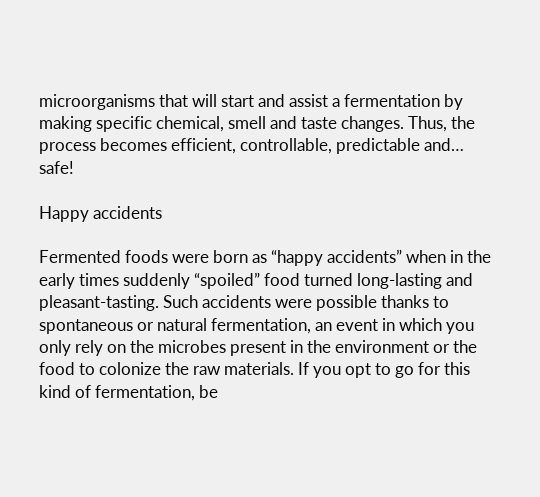microorganisms that will start and assist a fermentation by making specific chemical, smell and taste changes. Thus, the process becomes efficient, controllable, predictable and… safe!

Happy accidents

Fermented foods were born as “happy accidents” when in the early times suddenly “spoiled” food turned long-lasting and pleasant-tasting. Such accidents were possible thanks to spontaneous or natural fermentation, an event in which you only rely on the microbes present in the environment or the food to colonize the raw materials. If you opt to go for this kind of fermentation, be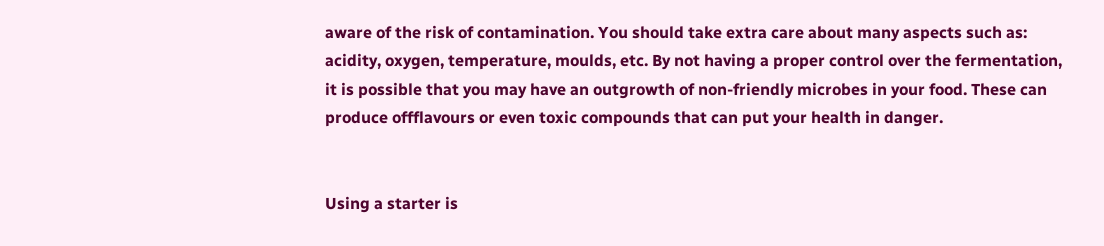aware of the risk of contamination. You should take extra care about many aspects such as: acidity, oxygen, temperature, moulds, etc. By not having a proper control over the fermentation, it is possible that you may have an outgrowth of non-friendly microbes in your food. These can produce offflavours or even toxic compounds that can put your health in danger.


Using a starter is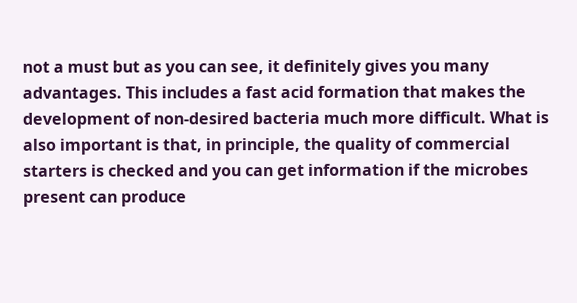not a must but as you can see, it definitely gives you many advantages. This includes a fast acid formation that makes the development of non-desired bacteria much more difficult. What is also important is that, in principle, the quality of commercial starters is checked and you can get information if the microbes present can produce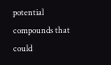potential compounds that could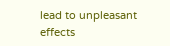lead to unpleasant effects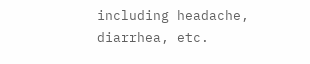including headache, diarrhea, etc.